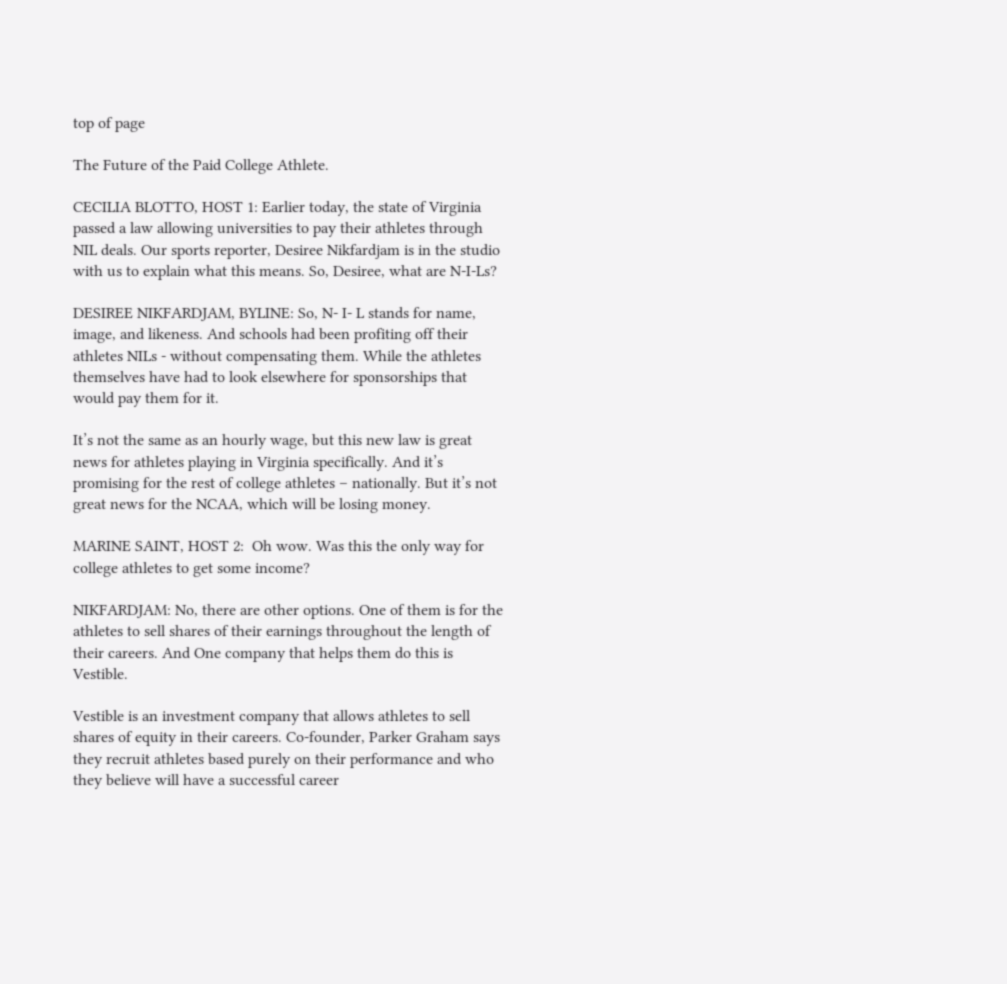top of page

The Future of the Paid College Athlete.

CECILIA BLOTTO, HOST 1: Earlier today, the state of Virginia passed a law allowing universities to pay their athletes through NIL deals. Our sports reporter, Desiree Nikfardjam is in the studio with us to explain what this means. So, Desiree, what are N-I-Ls?

DESIREE NIKFARDJAM, BYLINE: So, N- I- L stands for name, image, and likeness. And schools had been profiting off their athletes NILs - without compensating them. While the athletes themselves have had to look elsewhere for sponsorships that would pay them for it.

It’s not the same as an hourly wage, but this new law is great news for athletes playing in Virginia specifically. And it’s promising for the rest of college athletes – nationally. But it’s not great news for the NCAA, which will be losing money.

MARINE SAINT, HOST 2:  Oh wow. Was this the only way for college athletes to get some income?

NIKFARDJAM: No, there are other options. One of them is for the athletes to sell shares of their earnings throughout the length of their careers. And One company that helps them do this is Vestible.

Vestible is an investment company that allows athletes to sell shares of equity in their careers. Co-founder, Parker Graham says they recruit athletes based purely on their performance and who they believe will have a successful career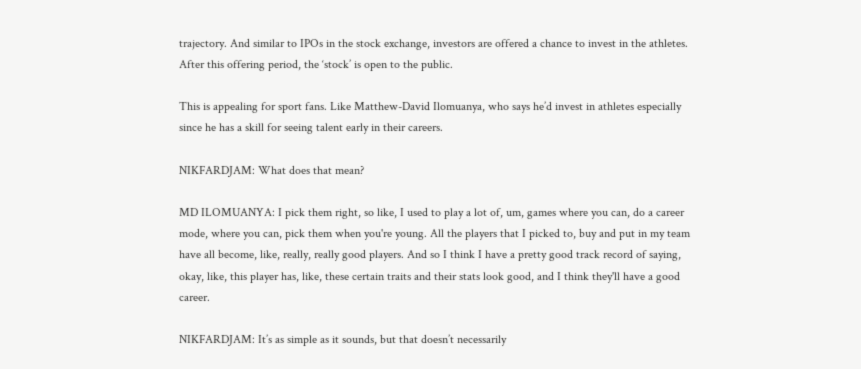trajectory. And similar to IPOs in the stock exchange, investors are offered a chance to invest in the athletes. After this offering period, the ‘stock’ is open to the public.

This is appealing for sport fans. Like Matthew-David Ilomuanya, who says he’d invest in athletes especially since he has a skill for seeing talent early in their careers.

NIKFARDJAM: What does that mean?

MD ILOMUANYA: I pick them right, so like, I used to play a lot of, um, games where you can, do a career mode, where you can, pick them when you're young. All the players that I picked to, buy and put in my team have all become, like, really, really good players. And so I think I have a pretty good track record of saying, okay, like, this player has, like, these certain traits and their stats look good, and I think they'll have a good career.

NIKFARDJAM: It’s as simple as it sounds, but that doesn’t necessarily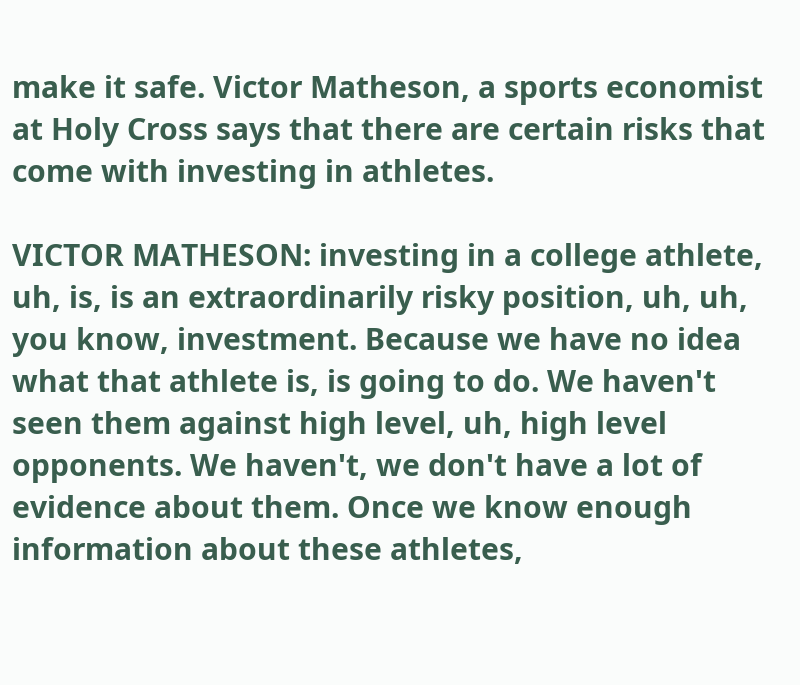make it safe. Victor Matheson, a sports economist at Holy Cross says that there are certain risks that come with investing in athletes.

VICTOR MATHESON: investing in a college athlete, uh, is, is an extraordinarily risky position, uh, uh, you know, investment. Because we have no idea what that athlete is, is going to do. We haven't seen them against high level, uh, high level opponents. We haven't, we don't have a lot of evidence about them. Once we know enough information about these athletes,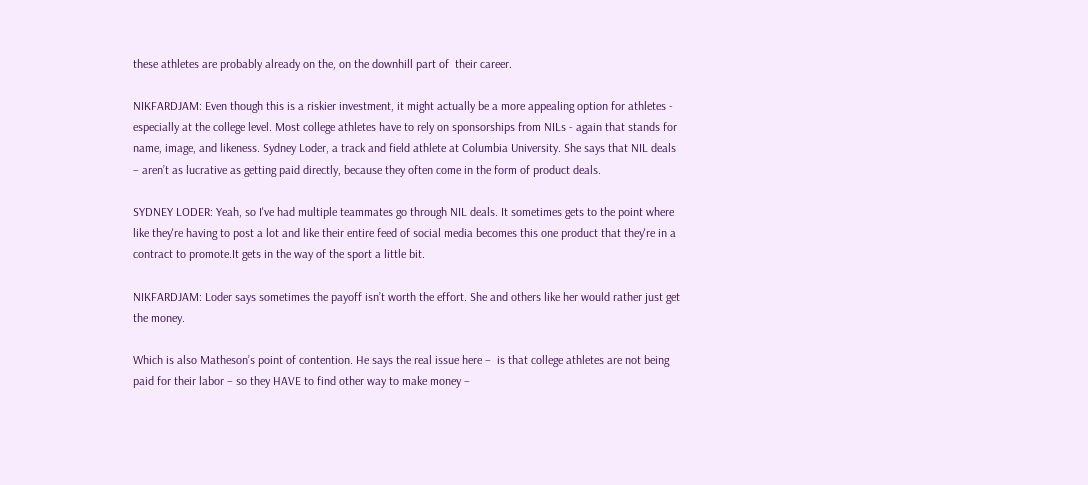these athletes are probably already on the, on the downhill part of  their career.

NIKFARDJAM: Even though this is a riskier investment, it might actually be a more appealing option for athletes - especially at the college level. Most college athletes have to rely on sponsorships from NILs - again that stands for name, image, and likeness. Sydney Loder, a track and field athlete at Columbia University. She says that NIL deals – aren’t as lucrative as getting paid directly, because they often come in the form of product deals.

SYDNEY LODER: Yeah, so I've had multiple teammates go through NIL deals. It sometimes gets to the point where like they're having to post a lot and like their entire feed of social media becomes this one product that they're in a contract to promote.It gets in the way of the sport a little bit.

NIKFARDJAM: Loder says sometimes the payoff isn’t worth the effort. She and others like her would rather just get the money.

Which is also Matheson’s point of contention. He says the real issue here –  is that college athletes are not being paid for their labor – so they HAVE to find other way to make money –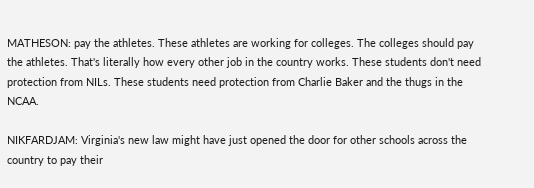MATHESON: pay the athletes. These athletes are working for colleges. The colleges should pay the athletes. That's literally how every other job in the country works. These students don't need protection from NILs. These students need protection from Charlie Baker and the thugs in the NCAA.

NIKFARDJAM: Virginia's new law might have just opened the door for other schools across the country to pay their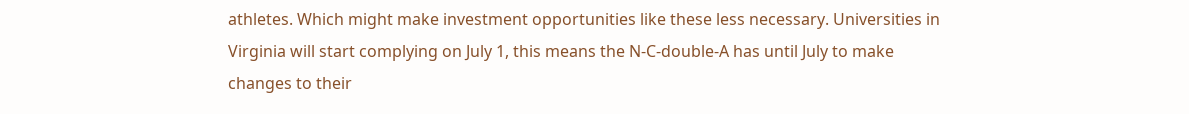athletes. Which might make investment opportunities like these less necessary. Universities in Virginia will start complying on July 1, this means the N-C-double-A has until July to make changes to their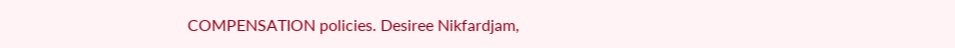COMPENSATION policies. Desiree Nikfardjam,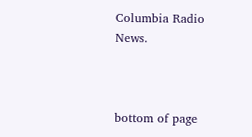Columbia Radio News.



bottom of page